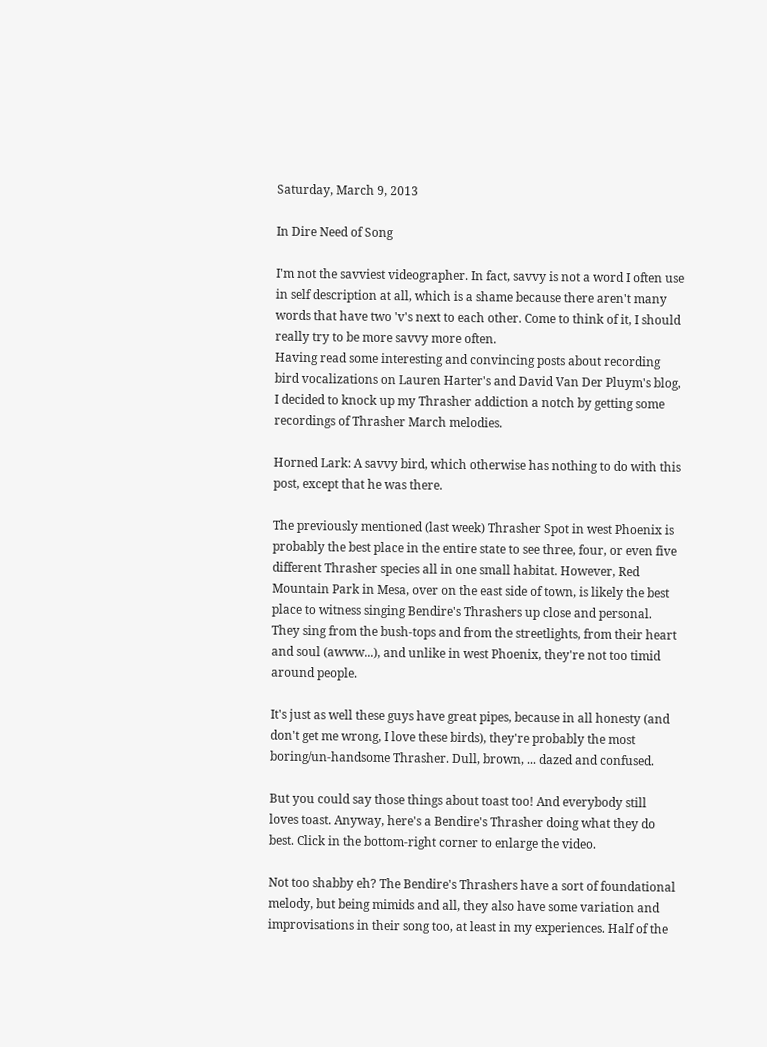Saturday, March 9, 2013

In Dire Need of Song

I'm not the savviest videographer. In fact, savvy is not a word I often use in self description at all, which is a shame because there aren't many words that have two 'v's next to each other. Come to think of it, I should really try to be more savvy more often.
Having read some interesting and convincing posts about recording bird vocalizations on Lauren Harter's and David Van Der Pluym's blog, I decided to knock up my Thrasher addiction a notch by getting some recordings of Thrasher March melodies.

Horned Lark: A savvy bird, which otherwise has nothing to do with this post, except that he was there.

The previously mentioned (last week) Thrasher Spot in west Phoenix is probably the best place in the entire state to see three, four, or even five different Thrasher species all in one small habitat. However, Red Mountain Park in Mesa, over on the east side of town, is likely the best place to witness singing Bendire's Thrashers up close and personal. They sing from the bush-tops and from the streetlights, from their heart and soul (awww...), and unlike in west Phoenix, they're not too timid around people.

It's just as well these guys have great pipes, because in all honesty (and don't get me wrong, I love these birds), they're probably the most boring/un-handsome Thrasher. Dull, brown, ... dazed and confused.

But you could say those things about toast too! And everybody still loves toast. Anyway, here's a Bendire's Thrasher doing what they do best. Click in the bottom-right corner to enlarge the video.

Not too shabby eh? The Bendire's Thrashers have a sort of foundational melody, but being mimids and all, they also have some variation and improvisations in their song too, at least in my experiences. Half of the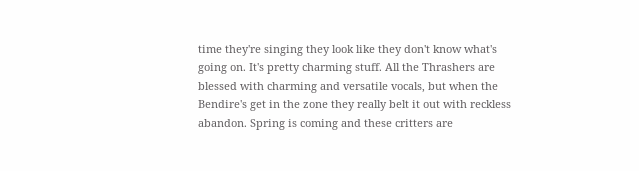time they're singing they look like they don't know what's going on. It's pretty charming stuff. All the Thrashers are blessed with charming and versatile vocals, but when the Bendire's get in the zone they really belt it out with reckless abandon. Spring is coming and these critters are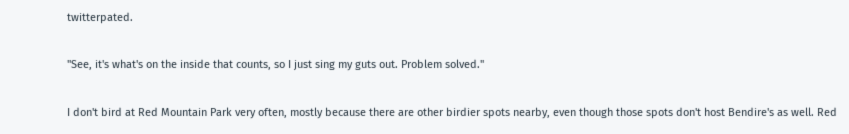twitterpated.

"See, it's what's on the inside that counts, so I just sing my guts out. Problem solved."

I don't bird at Red Mountain Park very often, mostly because there are other birdier spots nearby, even though those spots don't host Bendire's as well. Red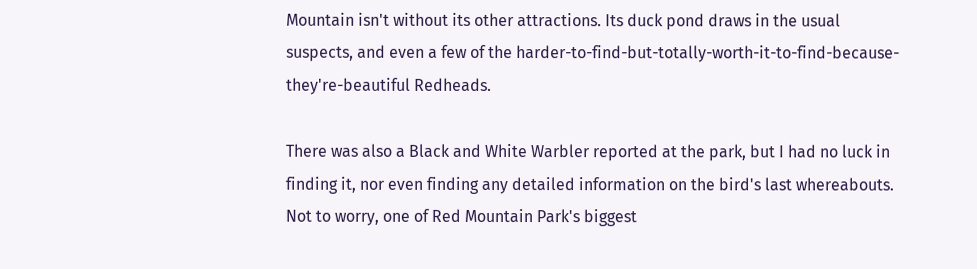Mountain isn't without its other attractions. Its duck pond draws in the usual suspects, and even a few of the harder-to-find-but-totally-worth-it-to-find-because-they're-beautiful Redheads.

There was also a Black and White Warbler reported at the park, but I had no luck in finding it, nor even finding any detailed information on the bird's last whereabouts. Not to worry, one of Red Mountain Park's biggest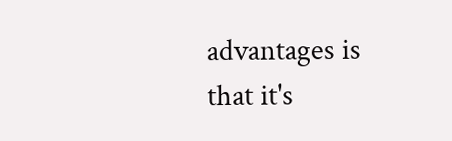advantages is that it's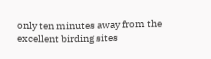only ten minutes away from the excellent birding sites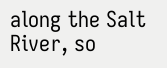along the Salt River, so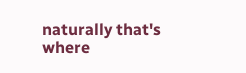naturally that's where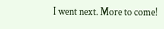I went next. More to come!